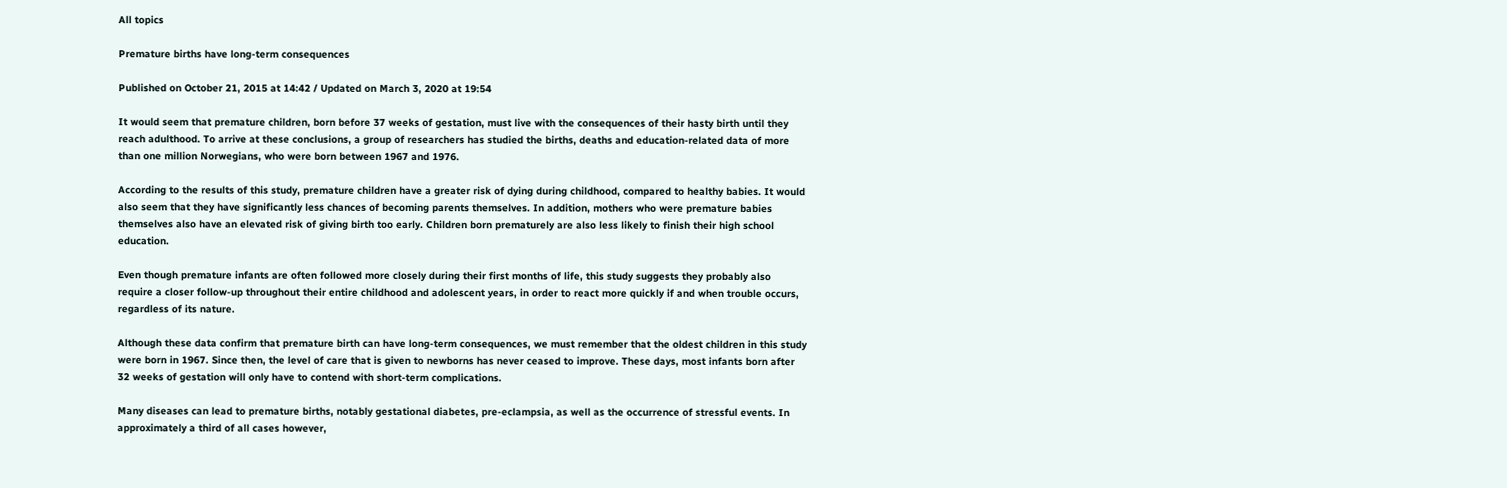All topics

Premature births have long-term consequences

Published on October 21, 2015 at 14:42 / Updated on March 3, 2020 at 19:54

It would seem that premature children, born before 37 weeks of gestation, must live with the consequences of their hasty birth until they reach adulthood. To arrive at these conclusions, a group of researchers has studied the births, deaths and education-related data of more than one million Norwegians, who were born between 1967 and 1976.

According to the results of this study, premature children have a greater risk of dying during childhood, compared to healthy babies. It would also seem that they have significantly less chances of becoming parents themselves. In addition, mothers who were premature babies themselves also have an elevated risk of giving birth too early. Children born prematurely are also less likely to finish their high school education.

Even though premature infants are often followed more closely during their first months of life, this study suggests they probably also require a closer follow-up throughout their entire childhood and adolescent years, in order to react more quickly if and when trouble occurs, regardless of its nature.

Although these data confirm that premature birth can have long-term consequences, we must remember that the oldest children in this study were born in 1967. Since then, the level of care that is given to newborns has never ceased to improve. These days, most infants born after 32 weeks of gestation will only have to contend with short-term complications.

Many diseases can lead to premature births, notably gestational diabetes, pre-eclampsia, as well as the occurrence of stressful events. In approximately a third of all cases however,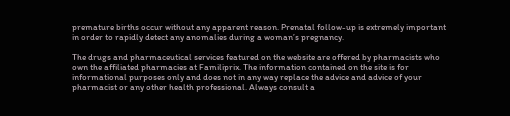premature births occur without any apparent reason. Prenatal follow-up is extremely important in order to rapidly detect any anomalies during a woman’s pregnancy.

The drugs and pharmaceutical services featured on the website are offered by pharmacists who own the affiliated pharmacies at Familiprix. The information contained on the site is for informational purposes only and does not in any way replace the advice and advice of your pharmacist or any other health professional. Always consult a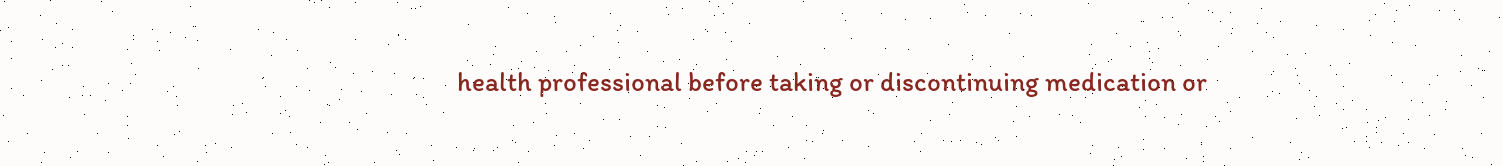health professional before taking or discontinuing medication or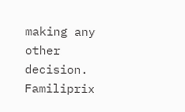making any other decision. Familiprix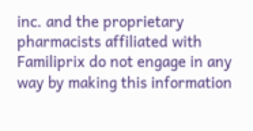inc. and the proprietary pharmacists affiliated with Familiprix do not engage in any way by making this information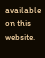available on this website.